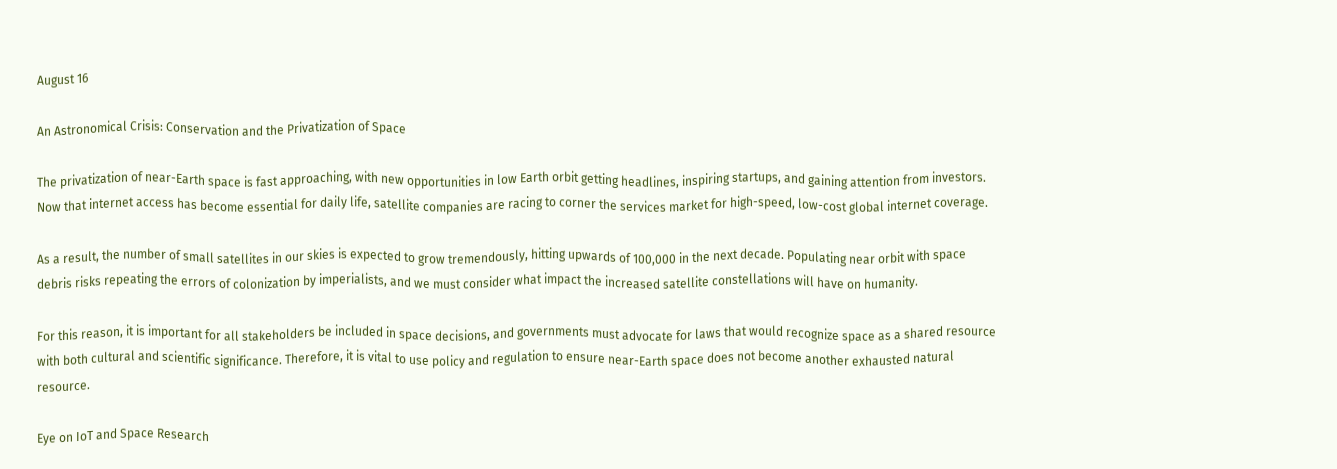August 16

An Astronomical Crisis: Conservation and the Privatization of Space

The privatization of near-Earth space is fast approaching, with new opportunities in low Earth orbit getting headlines, inspiring startups, and gaining attention from investors. Now that internet access has become essential for daily life, satellite companies are racing to corner the services market for high-speed, low-cost global internet coverage.

As a result, the number of small satellites in our skies is expected to grow tremendously, hitting upwards of 100,000 in the next decade. Populating near orbit with space debris risks repeating the errors of colonization by imperialists, and we must consider what impact the increased satellite constellations will have on humanity.

For this reason, it is important for all stakeholders be included in space decisions, and governments must advocate for laws that would recognize space as a shared resource with both cultural and scientific significance. Therefore, it is vital to use policy and regulation to ensure near-Earth space does not become another exhausted natural resource.

Eye on IoT and Space Research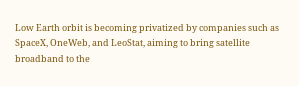Low Earth orbit is becoming privatized by companies such as SpaceX, OneWeb, and LeoStat, aiming to bring satellite broadband to the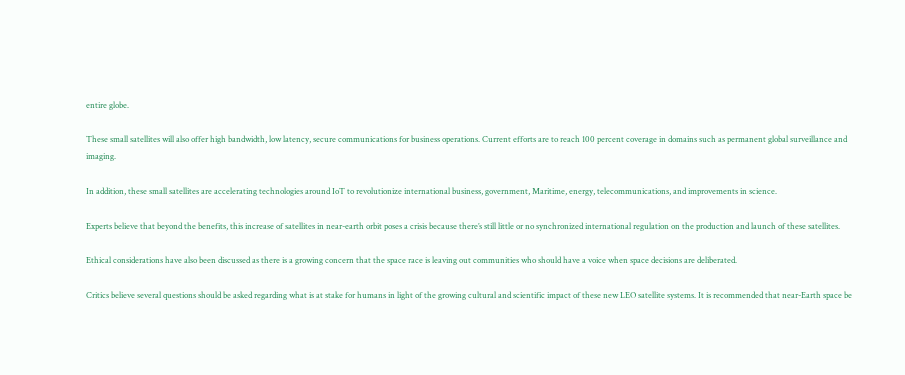entire globe.

These small satellites will also offer high bandwidth, low latency, secure communications for business operations. Current efforts are to reach 100 percent coverage in domains such as permanent global surveillance and imaging.

In addition, these small satellites are accelerating technologies around IoT to revolutionize international business, government, Maritime, energy, telecommunications, and improvements in science.

Experts believe that beyond the benefits, this increase of satellites in near-earth orbit poses a crisis because there’s still little or no synchronized international regulation on the production and launch of these satellites.

Ethical considerations have also been discussed as there is a growing concern that the space race is leaving out communities who should have a voice when space decisions are deliberated.

Critics believe several questions should be asked regarding what is at stake for humans in light of the growing cultural and scientific impact of these new LEO satellite systems. It is recommended that near-Earth space be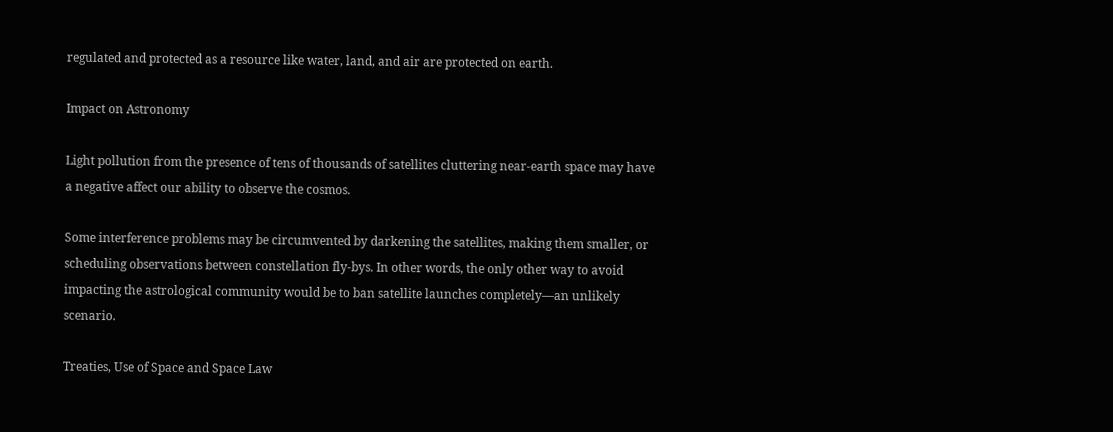regulated and protected as a resource like water, land, and air are protected on earth.

Impact on Astronomy

Light pollution from the presence of tens of thousands of satellites cluttering near-earth space may have a negative affect our ability to observe the cosmos.

Some interference problems may be circumvented by darkening the satellites, making them smaller, or scheduling observations between constellation fly-bys. In other words, the only other way to avoid impacting the astrological community would be to ban satellite launches completely—an unlikely scenario.

Treaties, Use of Space and Space Law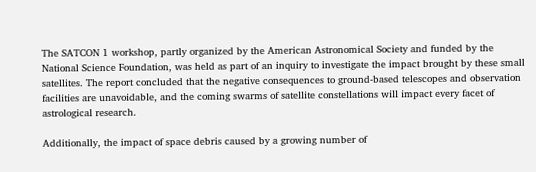The SATCON 1 workshop, partly organized by the American Astronomical Society and funded by the National Science Foundation, was held as part of an inquiry to investigate the impact brought by these small satellites. The report concluded that the negative consequences to ground-based telescopes and observation facilities are unavoidable, and the coming swarms of satellite constellations will impact every facet of astrological research.

Additionally, the impact of space debris caused by a growing number of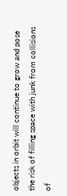objects in orbit will continue to grow and pose the risk of filling space with junk from collisions of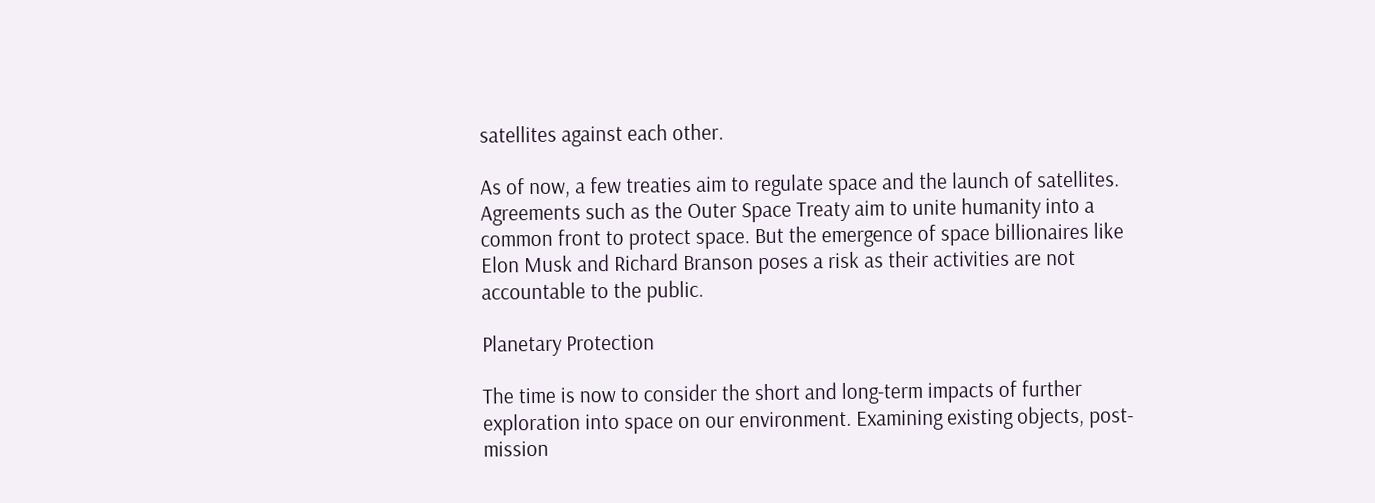satellites against each other.

As of now, a few treaties aim to regulate space and the launch of satellites. Agreements such as the Outer Space Treaty aim to unite humanity into a common front to protect space. But the emergence of space billionaires like Elon Musk and Richard Branson poses a risk as their activities are not accountable to the public.

Planetary Protection

The time is now to consider the short and long-term impacts of further exploration into space on our environment. Examining existing objects, post-mission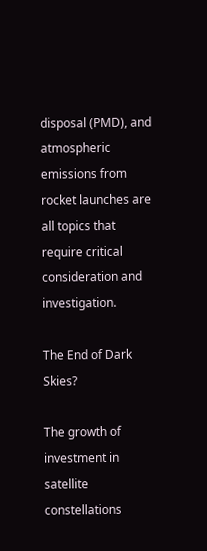disposal (PMD), and atmospheric emissions from rocket launches are all topics that require critical consideration and investigation.

The End of Dark Skies?

The growth of investment in satellite constellations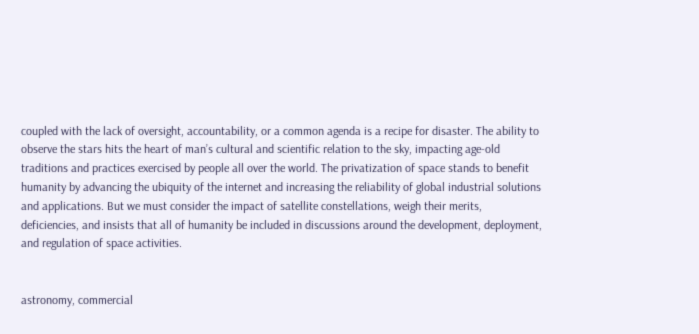coupled with the lack of oversight, accountability, or a common agenda is a recipe for disaster. The ability to observe the stars hits the heart of man’s cultural and scientific relation to the sky, impacting age-old traditions and practices exercised by people all over the world. The privatization of space stands to benefit humanity by advancing the ubiquity of the internet and increasing the reliability of global industrial solutions and applications. But we must consider the impact of satellite constellations, weigh their merits, deficiencies, and insists that all of humanity be included in discussions around the development, deployment, and regulation of space activities.


astronomy, commercial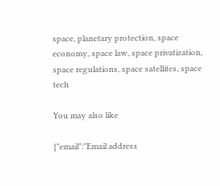space, planetary protection, space economy, space law, space privatization, space regulations, space satellites, space tech

You may also like

{"email":"Email address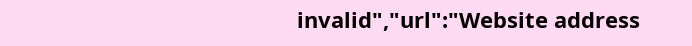invalid","url":"Website address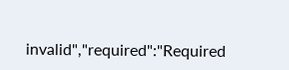invalid","required":"Required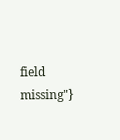field missing"}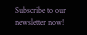Subscribe to our newsletter now!